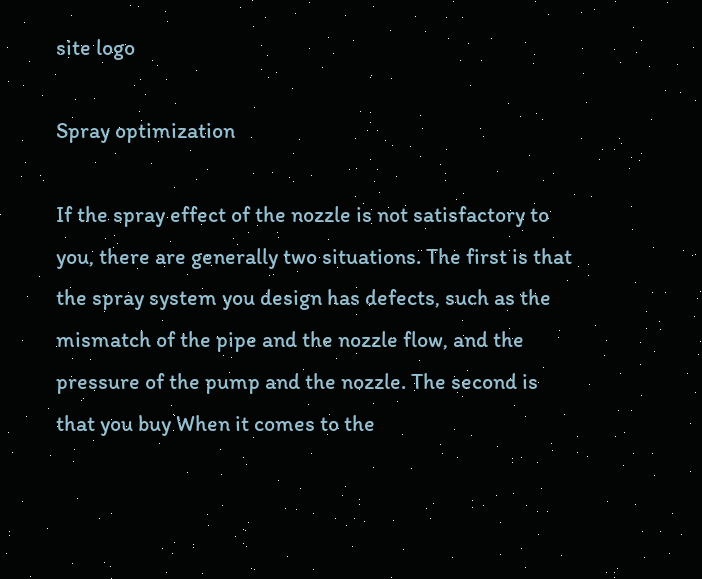site logo

Spray optimization

If the spray effect of the nozzle is not satisfactory to you, there are generally two situations. The first is that the spray system you design has defects, such as the mismatch of the pipe and the nozzle flow, and the pressure of the pump and the nozzle. The second is that you buy When it comes to the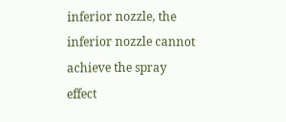inferior nozzle, the inferior nozzle cannot achieve the spray effect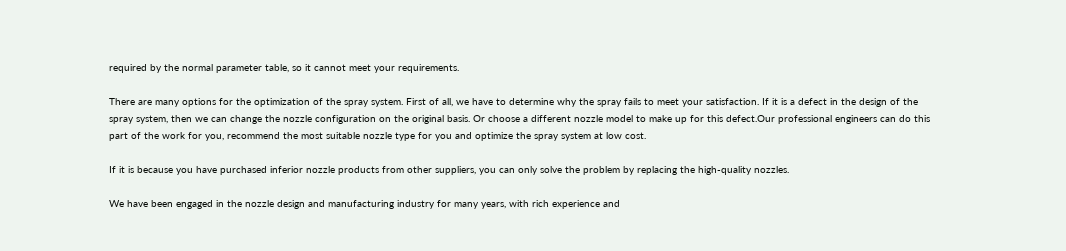required by the normal parameter table, so it cannot meet your requirements.

There are many options for the optimization of the spray system. First of all, we have to determine why the spray fails to meet your satisfaction. If it is a defect in the design of the spray system, then we can change the nozzle configuration on the original basis. Or choose a different nozzle model to make up for this defect.Our professional engineers can do this part of the work for you, recommend the most suitable nozzle type for you and optimize the spray system at low cost.

If it is because you have purchased inferior nozzle products from other suppliers, you can only solve the problem by replacing the high-quality nozzles.

We have been engaged in the nozzle design and manufacturing industry for many years, with rich experience and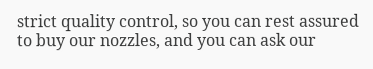strict quality control, so you can rest assured to buy our nozzles, and you can ask our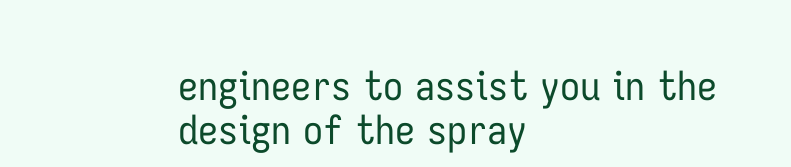engineers to assist you in the design of the spray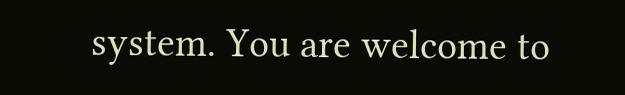system. You are welcome to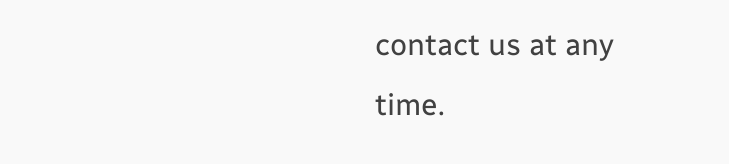contact us at any time.